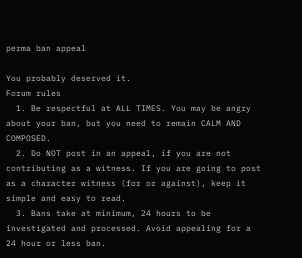perma ban appeal

You probably deserved it.
Forum rules
  1. Be respectful at ALL TIMES. You may be angry about your ban, but you need to remain CALM AND COMPOSED.
  2. Do NOT post in an appeal, if you are not contributing as a witness. If you are going to post as a character witness (for or against), keep it simple and easy to read.
  3. Bans take at minimum, 24 hours to be investigated and processed. Avoid appealing for a 24 hour or less ban.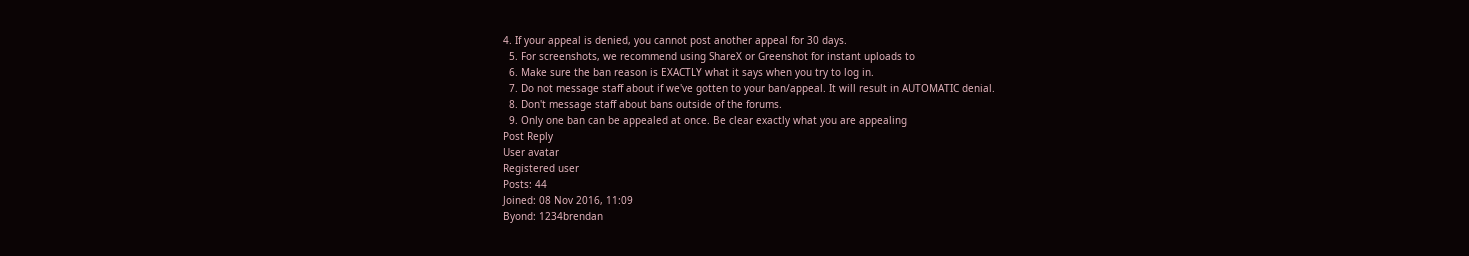4. If your appeal is denied, you cannot post another appeal for 30 days.
  5. For screenshots, we recommend using ShareX or Greenshot for instant uploads to
  6. Make sure the ban reason is EXACTLY what it says when you try to log in.
  7. Do not message staff about if we've gotten to your ban/appeal. It will result in AUTOMATIC denial.
  8. Don't message staff about bans outside of the forums.
  9. Only one ban can be appealed at once. Be clear exactly what you are appealing
Post Reply
User avatar
Registered user
Posts: 44
Joined: 08 Nov 2016, 11:09
Byond: 1234brendan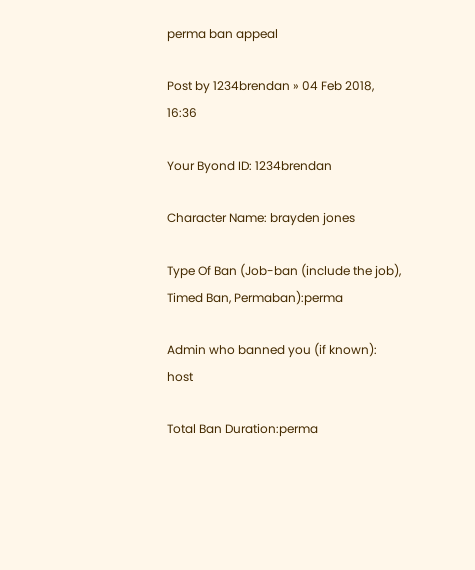perma ban appeal

Post by 1234brendan » 04 Feb 2018, 16:36

Your Byond ID: 1234brendan

Character Name: brayden jones

Type Of Ban (Job-ban (include the job), Timed Ban, Permaban):perma

Admin who banned you (if known): host

Total Ban Duration:perma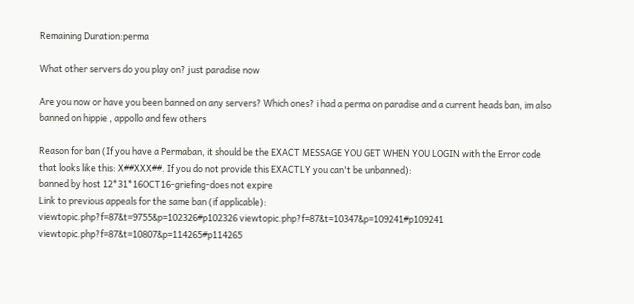Remaining Duration:perma

What other servers do you play on? just paradise now

Are you now or have you been banned on any servers? Which ones? i had a perma on paradise and a current heads ban, im also banned on hippie , appollo and few others

Reason for ban (If you have a Permaban, it should be the EXACT MESSAGE YOU GET WHEN YOU LOGIN with the Error code that looks like this: X##XXX##. If you do not provide this EXACTLY you can't be unbanned):
banned by host 12*31*16OCT16-griefing-does not expire
Link to previous appeals for the same ban (if applicable):
viewtopic.php?f=87&t=9755&p=102326#p102326 viewtopic.php?f=87&t=10347&p=109241#p109241 viewtopic.php?f=87&t=10807&p=114265#p114265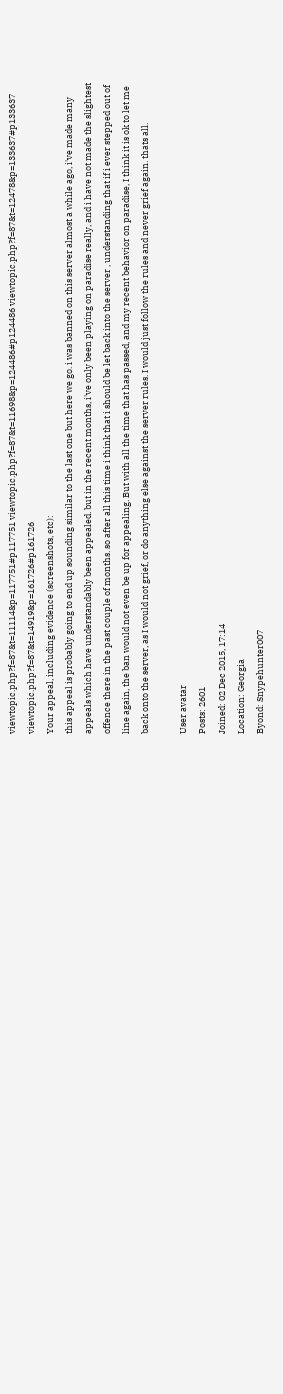viewtopic.php?f=87&t=11114&p=117751#p117751 viewtopic.php?f=87&t=11698&p=124486#p124486 viewtopic.php?f=87&t=12478&p=133637#p133637 viewtopic.php?f=87&t=14919&p=161726#p161726
Your appeal, including evidence (screenshots, etc):
this appeal is probably going to end up sounding similar to the last one but here we go. i was banned on this server almost a while ago, i've made many appeals which have understandably been appealed. but in the recent months, i've only been playing on paradise really, and i have not made the slightest offence there in the past couple of months. so after all this time i think that i should be let back into the server , understanding that if i ever stepped out of line again, the ban would not even be up for appealing. But with all the time that has passed, and my recent behavior on paradise, I think it is ok to let me back onto the server, as I would not grief, or do anything else against the server rules. I would just follow the rules and never grief again. thats all.

User avatar
Posts: 2601
Joined: 02 Dec 2015, 17:14
Location: Georgia
Byond: Snypehunter007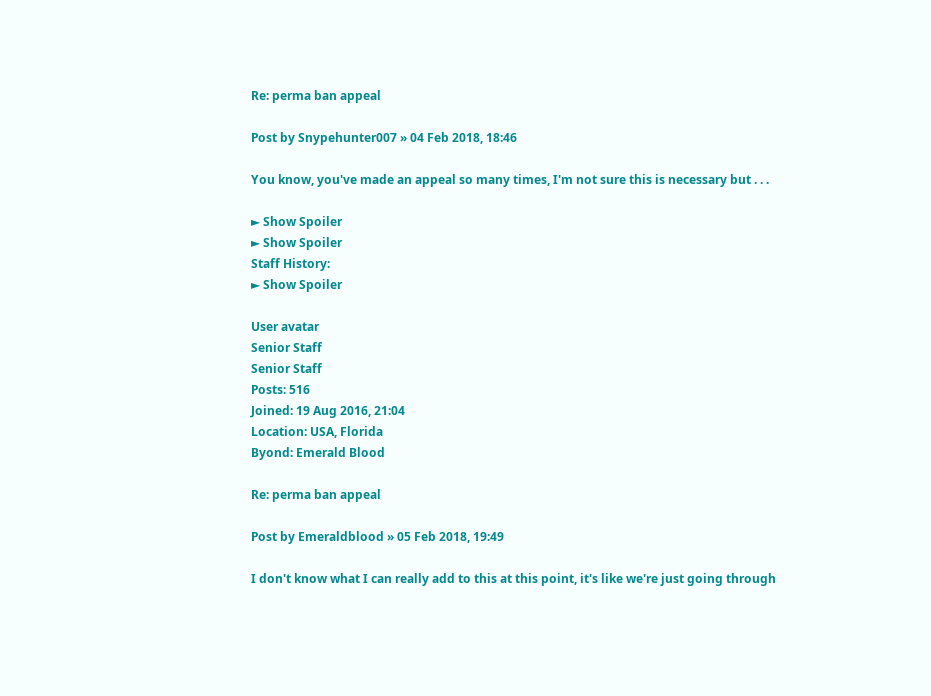Re: perma ban appeal

Post by Snypehunter007 » 04 Feb 2018, 18:46

You know, you've made an appeal so many times, I'm not sure this is necessary but . . .

► Show Spoiler
► Show Spoiler
Staff History:
► Show Spoiler

User avatar
Senior Staff
Senior Staff
Posts: 516
Joined: 19 Aug 2016, 21:04
Location: USA, Florida
Byond: Emerald Blood

Re: perma ban appeal

Post by Emeraldblood » 05 Feb 2018, 19:49

I don't know what I can really add to this at this point, it's like we're just going through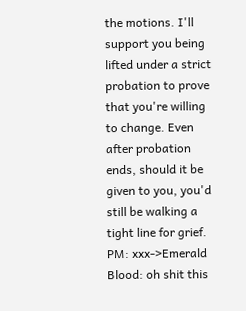the motions. I'll support you being lifted under a strict probation to prove that you're willing to change. Even after probation ends, should it be given to you, you'd still be walking a tight line for grief.
PM: xxx->Emerald Blood: oh shit this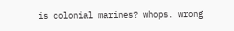is colonial marines? whops. wrong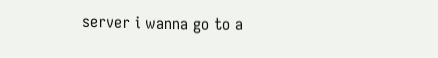server i wanna go to a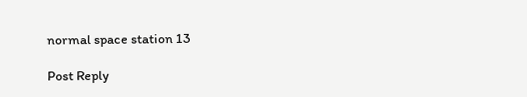normal space station 13

Post Reply